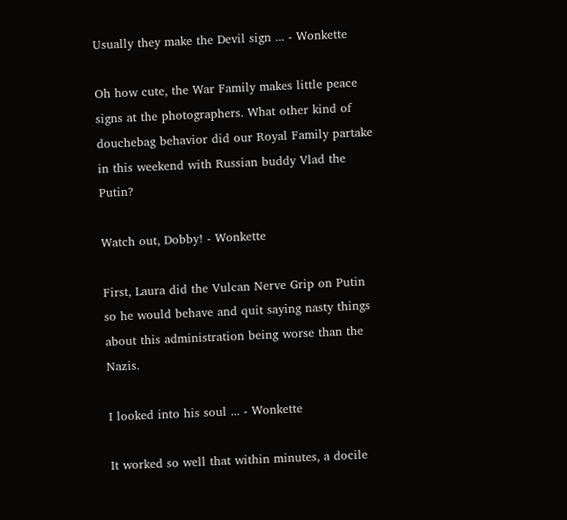Usually they make the Devil sign ... - Wonkette

Oh how cute, the War Family makes little peace signs at the photographers. What other kind of douchebag behavior did our Royal Family partake in this weekend with Russian buddy Vlad the Putin?

Watch out, Dobby! - Wonkette

First, Laura did the Vulcan Nerve Grip on Putin so he would behave and quit saying nasty things about this administration being worse than the Nazis.

I looked into his soul ... - Wonkette

It worked so well that within minutes, a docile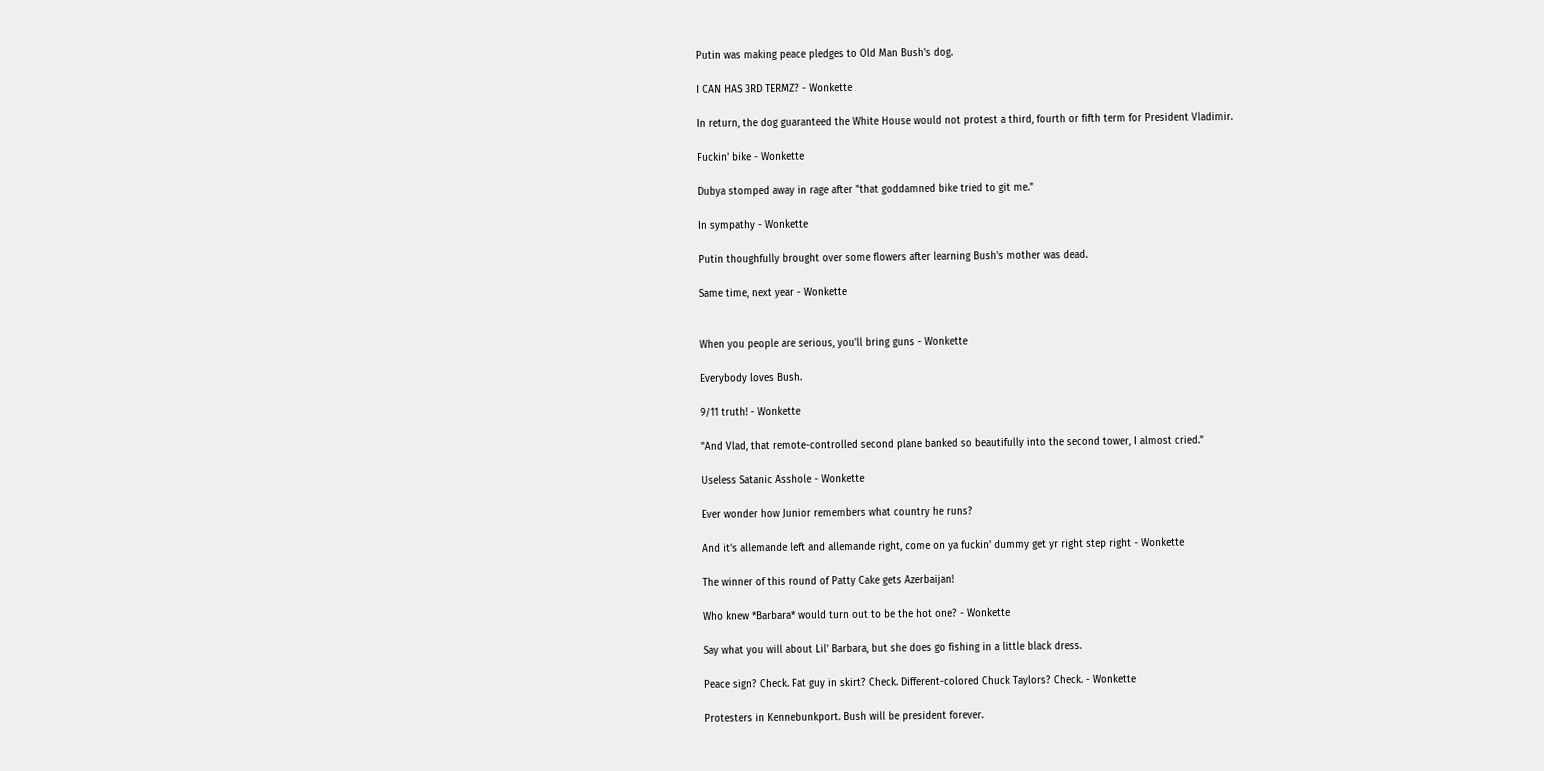Putin was making peace pledges to Old Man Bush's dog.

I CAN HAS 3RD TERMZ? - Wonkette

In return, the dog guaranteed the White House would not protest a third, fourth or fifth term for President Vladimir.

Fuckin' bike - Wonkette

Dubya stomped away in rage after "that goddamned bike tried to git me."

In sympathy - Wonkette

Putin thoughfully brought over some flowers after learning Bush's mother was dead.

Same time, next year - Wonkette


When you people are serious, you'll bring guns - Wonkette

Everybody loves Bush.

9/11 truth! - Wonkette

"And Vlad, that remote-controlled second plane banked so beautifully into the second tower, I almost cried."

Useless Satanic Asshole - Wonkette

Ever wonder how Junior remembers what country he runs?

And it's allemande left and allemande right, come on ya fuckin' dummy get yr right step right - Wonkette

The winner of this round of Patty Cake gets Azerbaijan!

Who knew *Barbara* would turn out to be the hot one? - Wonkette

Say what you will about Lil' Barbara, but she does go fishing in a little black dress.

Peace sign? Check. Fat guy in skirt? Check. Different-colored Chuck Taylors? Check. - Wonkette

Protesters in Kennebunkport. Bush will be president forever.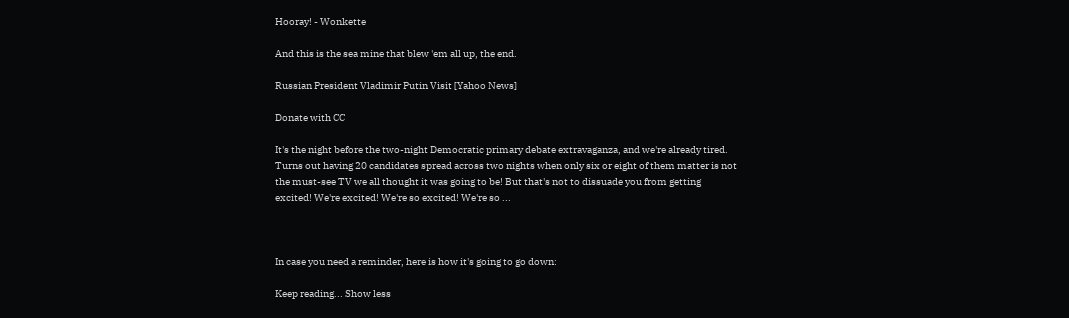Hooray! - Wonkette

And this is the sea mine that blew 'em all up, the end.

Russian President Vladimir Putin Visit [Yahoo News]

Donate with CC

It's the night before the two-night Democratic primary debate extravaganza, and we're already tired. Turns out having 20 candidates spread across two nights when only six or eight of them matter is not the must-see TV we all thought it was going to be! But that's not to dissuade you from getting excited! We're excited! We're so excited! We're so ...



In case you need a reminder, here is how it's going to go down:

Keep reading... Show less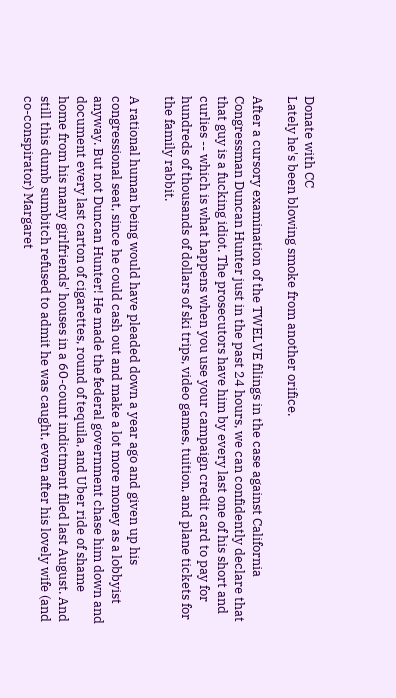Donate with CC
Lately he's been blowing smoke from another orifice.

After a cursory examination of the TWELVE filings in the case against California Congressman Duncan Hunter just in the past 24 hours, we can confidently declare that that guy is a fucking idiot. The prosecutors have him by every last one of his short and curlies -- which is what happens when you use your campaign credit card to pay for hundreds of thousands of dollars of ski trips, video games, tuition, and plane tickets for the family rabbit.

A rational human being would have pleaded down a year ago and given up his congressional seat, since he could cash out and make a lot more money as a lobbyist anyway. But not Duncan Hunter! He made the federal government chase him down and document every last carton of cigarettes, round of tequila, and Uber ride of shame home from his many girlfriends' houses in a 60-count indictment filed last August. And still this dumb sumbitch refused to admit he was caught, even after his lovely wife (and co-conspirator) Margaret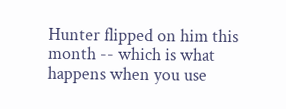Hunter flipped on him this month -- which is what happens when you use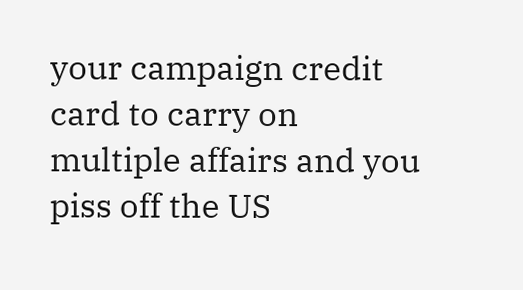your campaign credit card to carry on multiple affairs and you piss off the US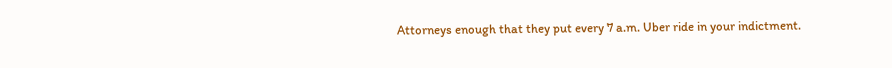Attorneys enough that they put every 7 a.m. Uber ride in your indictment.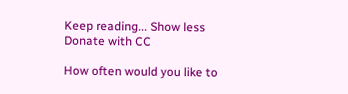Keep reading... Show less
Donate with CC

How often would you like to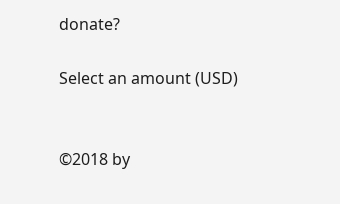donate?

Select an amount (USD)


©2018 by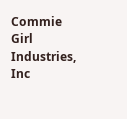Commie Girl Industries, Inc